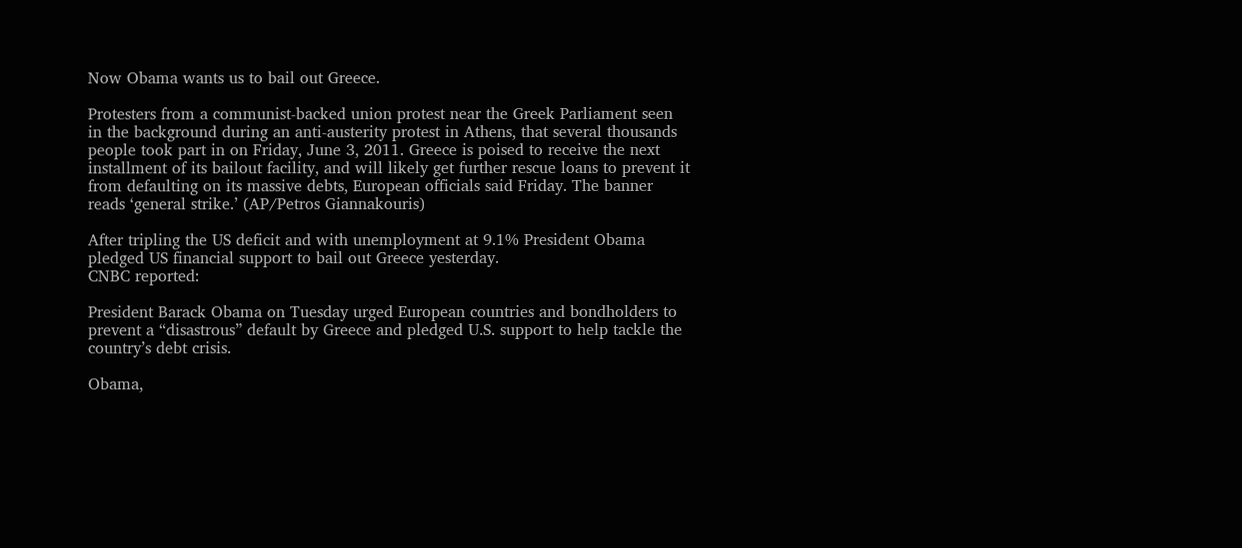Now Obama wants us to bail out Greece.

Protesters from a communist-backed union protest near the Greek Parliament seen in the background during an anti-austerity protest in Athens, that several thousands people took part in on Friday, June 3, 2011. Greece is poised to receive the next installment of its bailout facility, and will likely get further rescue loans to prevent it from defaulting on its massive debts, European officials said Friday. The banner reads ‘general strike.’ (AP/Petros Giannakouris)

After tripling the US deficit and with unemployment at 9.1% President Obama pledged US financial support to bail out Greece yesterday.
CNBC reported:

President Barack Obama on Tuesday urged European countries and bondholders to prevent a “disastrous” default by Greece and pledged U.S. support to help tackle the country’s debt crisis.

Obama,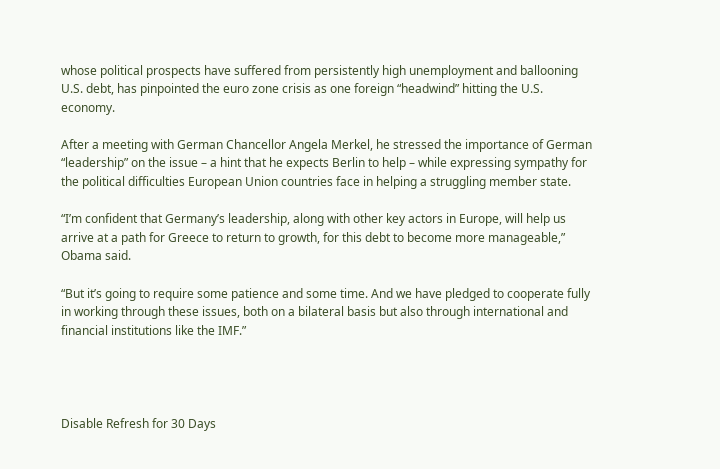whose political prospects have suffered from persistently high unemployment and ballooning U.S. debt, has pinpointed the euro zone crisis as one foreign “headwind” hitting the U.S. economy.

After a meeting with German Chancellor Angela Merkel, he stressed the importance of German “leadership” on the issue – a hint that he expects Berlin to help – while expressing sympathy for the political difficulties European Union countries face in helping a struggling member state.

“I’m confident that Germany’s leadership, along with other key actors in Europe, will help us arrive at a path for Greece to return to growth, for this debt to become more manageable,” Obama said.

“But it’s going to require some patience and some time. And we have pledged to cooperate fully in working through these issues, both on a bilateral basis but also through international and financial institutions like the IMF.”




Disable Refresh for 30 Days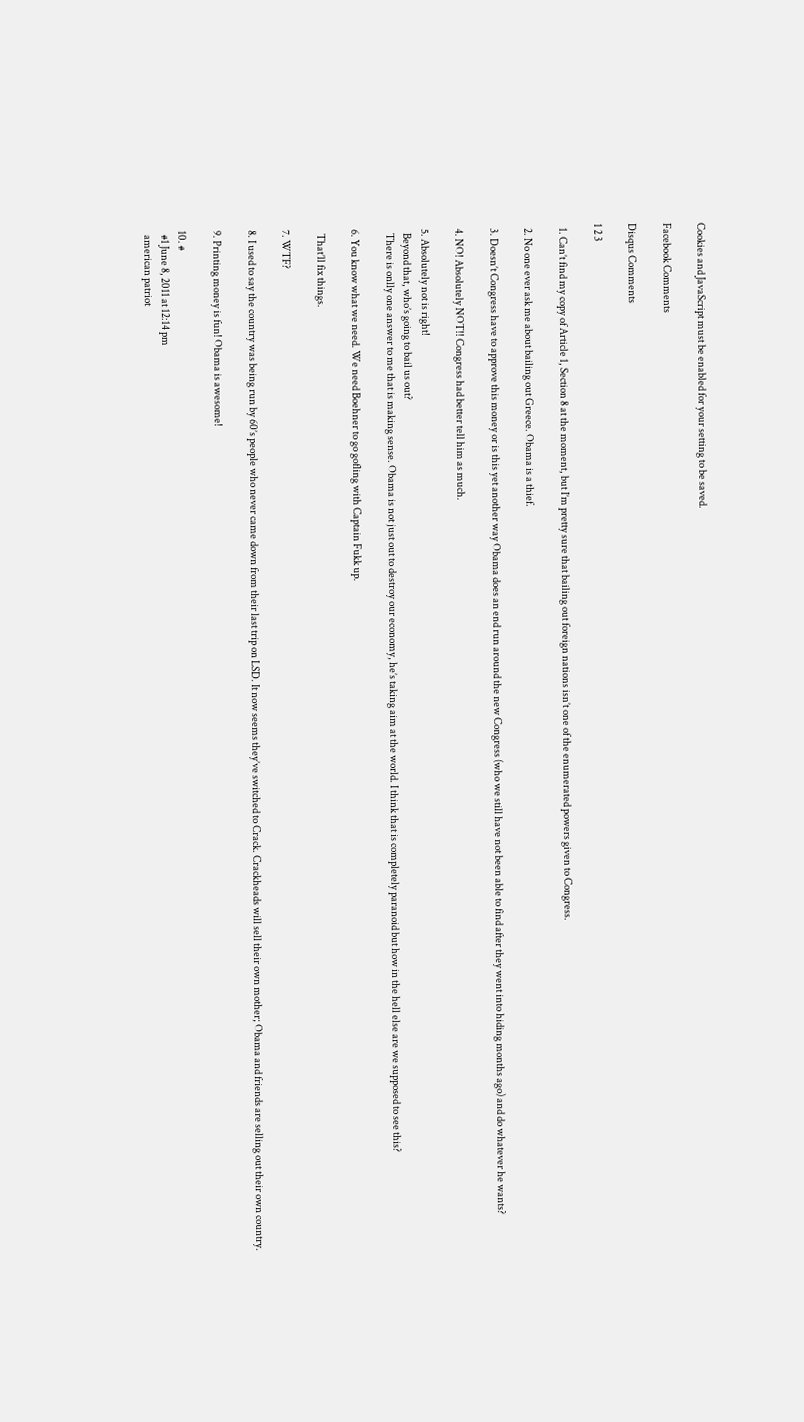Cookies and JavaScript must be enabled for your setting to be saved.

Facebook Comments

Disqus Comments

1 2 3

  1. Can’t find my copy of Article 1, Section 8 at the moment, but I’m pretty sure that bailing out foreign nations isn’t one of the enumerated powers given to Congress.

  2. No one ever ask me about bailing out Greece. Obama is a thief.

  3. Doesn’t Congress have to approve this money or is this yet another way Obama does an end run around the new Congress (who we still have not been able to find after they went into hiding months ago) and do whatever he wants?

  4. NO! Absolutely NOT!! Congress had better tell him as much.

  5. Absolutely not is right!
    Beyond that, who’s going to bail us out?
    There is onlly one answer to me that is making sense. Obama is not just out to destroy our economy, he’s taking aim at the world. I think that is completely paranoid but how in the hell else are we supposed to see this?

  6. You know what we need. We need Boehner to go gofling with Captain Fukk up.

    That’ll fix things.

  7. WTF?

  8. I used to say the country was being run by 60’s people who never came down from their last trip on LSD. It now seems they’ve switched to Crack. Crackheads will sell their own mother; Obama and friends are selling out their own country.

  9. Printing money is fun! Obama is awesome!

  10. #
    #1 June 8, 2011 at 12:14 pm
    american patriot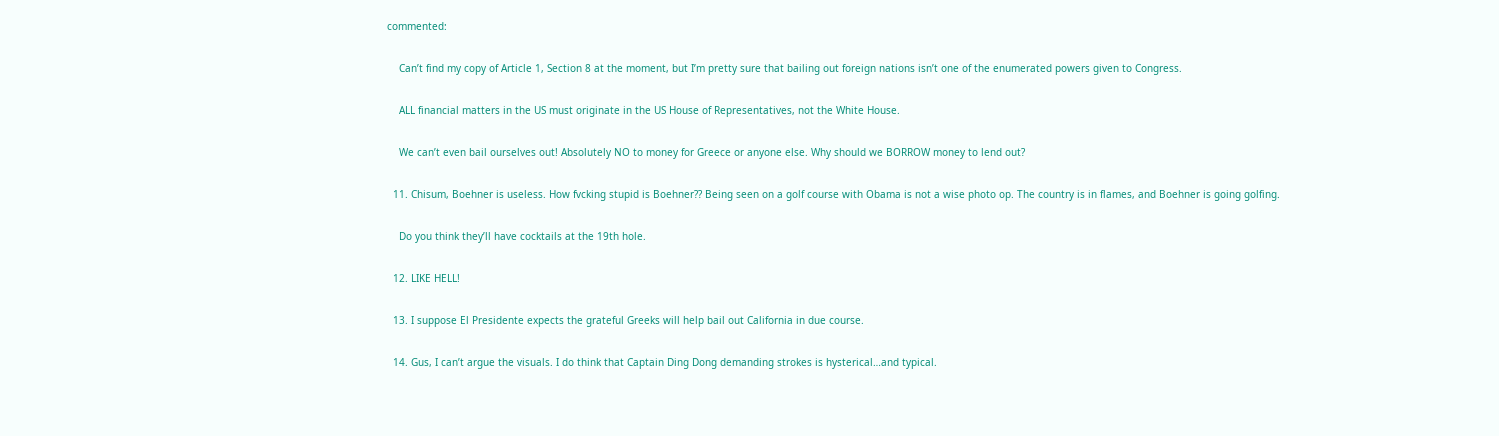commented:

    Can’t find my copy of Article 1, Section 8 at the moment, but I’m pretty sure that bailing out foreign nations isn’t one of the enumerated powers given to Congress.

    ALL financial matters in the US must originate in the US House of Representatives, not the White House.

    We can’t even bail ourselves out! Absolutely NO to money for Greece or anyone else. Why should we BORROW money to lend out?

  11. Chisum, Boehner is useless. How fvcking stupid is Boehner?? Being seen on a golf course with Obama is not a wise photo op. The country is in flames, and Boehner is going golfing.

    Do you think they’ll have cocktails at the 19th hole.

  12. LIKE HELL!

  13. I suppose El Presidente expects the grateful Greeks will help bail out California in due course.

  14. Gus, I can’t argue the visuals. I do think that Captain Ding Dong demanding strokes is hysterical…and typical.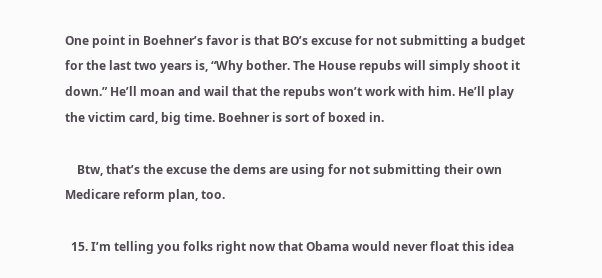One point in Boehner’s favor is that BO’s excuse for not submitting a budget for the last two years is, “Why bother. The House repubs will simply shoot it down.” He’ll moan and wail that the repubs won’t work with him. He’ll play the victim card, big time. Boehner is sort of boxed in.

    Btw, that’s the excuse the dems are using for not submitting their own Medicare reform plan, too.

  15. I’m telling you folks right now that Obama would never float this idea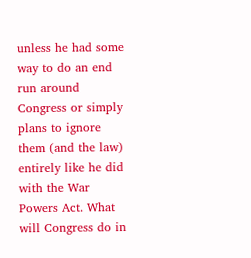unless he had some way to do an end run around Congress or simply plans to ignore them (and the law) entirely like he did with the War Powers Act. What will Congress do in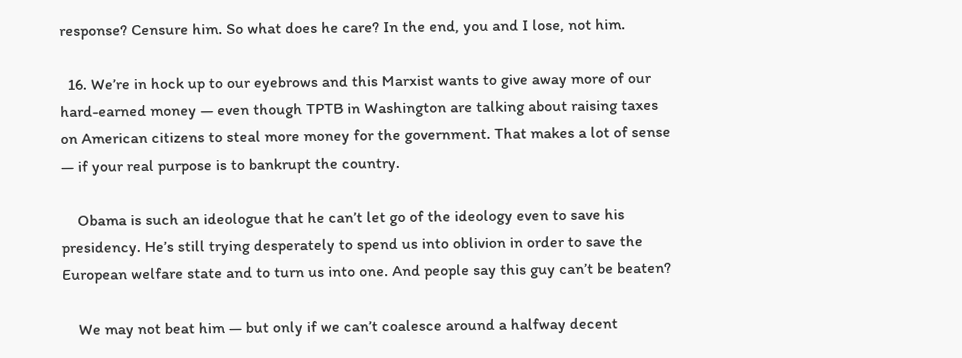response? Censure him. So what does he care? In the end, you and I lose, not him.

  16. We’re in hock up to our eyebrows and this Marxist wants to give away more of our hard-earned money — even though TPTB in Washington are talking about raising taxes on American citizens to steal more money for the government. That makes a lot of sense — if your real purpose is to bankrupt the country.

    Obama is such an ideologue that he can’t let go of the ideology even to save his presidency. He’s still trying desperately to spend us into oblivion in order to save the European welfare state and to turn us into one. And people say this guy can’t be beaten?

    We may not beat him — but only if we can’t coalesce around a halfway decent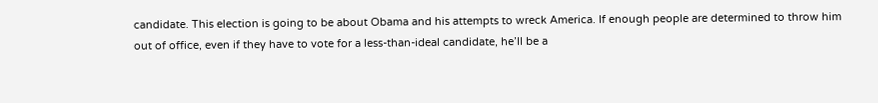candidate. This election is going to be about Obama and his attempts to wreck America. If enough people are determined to throw him out of office, even if they have to vote for a less-than-ideal candidate, he’ll be a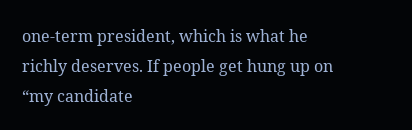one-term president, which is what he richly deserves. If people get hung up on “my candidate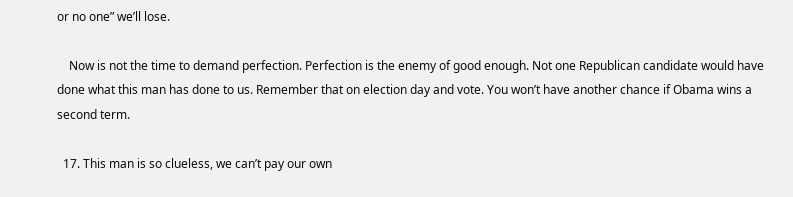or no one” we’ll lose.

    Now is not the time to demand perfection. Perfection is the enemy of good enough. Not one Republican candidate would have done what this man has done to us. Remember that on election day and vote. You won’t have another chance if Obama wins a second term.

  17. This man is so clueless, we can’t pay our own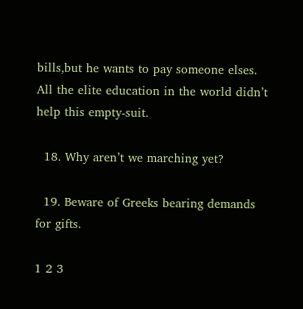bills,but he wants to pay someone elses. All the elite education in the world didn’t help this empty-suit.

  18. Why aren’t we marching yet?

  19. Beware of Greeks bearing demands for gifts.

1 2 3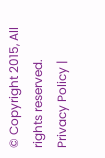© Copyright 2015, All rights reserved.
Privacy Policy |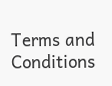Terms and Conditions